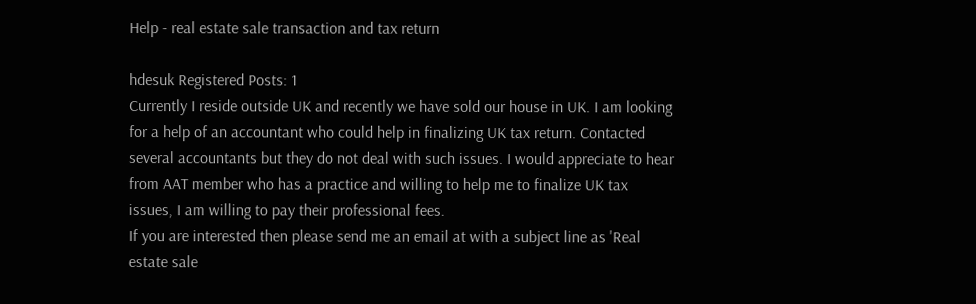Help - real estate sale transaction and tax return

hdesuk Registered Posts: 1
Currently I reside outside UK and recently we have sold our house in UK. I am looking for a help of an accountant who could help in finalizing UK tax return. Contacted several accountants but they do not deal with such issues. I would appreciate to hear from AAT member who has a practice and willing to help me to finalize UK tax issues, I am willing to pay their professional fees.
If you are interested then please send me an email at with a subject line as 'Real estate sale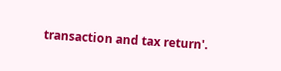transaction and tax return'.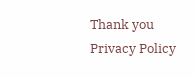Thank you
Privacy Policy